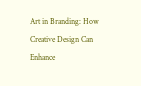Art in Branding: How Creative Design Can Enhance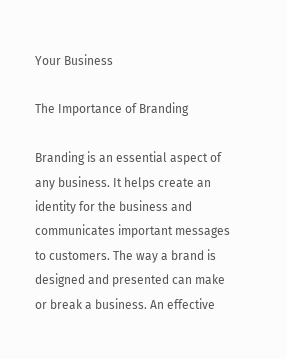Your Business

The Importance of Branding

Branding is an essential aspect of any business. It helps create an identity for the business and communicates important messages to customers. The way a brand is designed and presented can make or break a business. An effective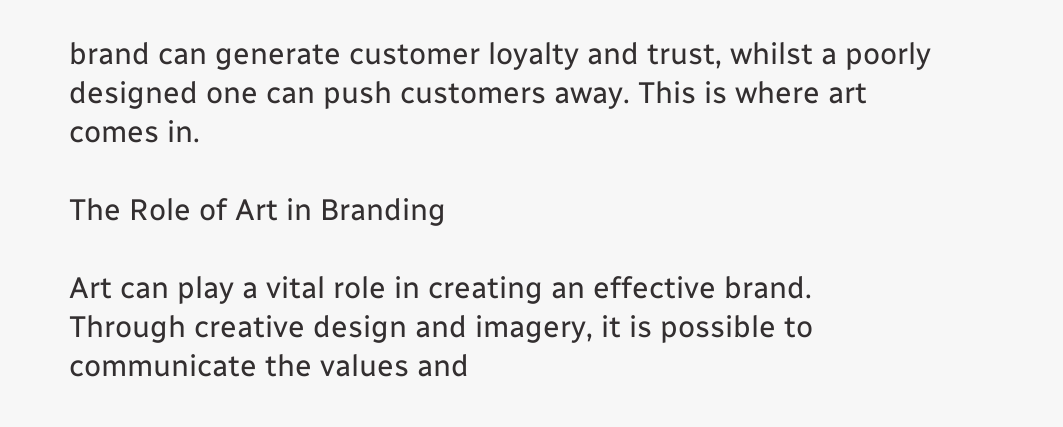brand can generate customer loyalty and trust, whilst a poorly designed one can push customers away. This is where art comes in.

The Role of Art in Branding

Art can play a vital role in creating an effective brand. Through creative design and imagery, it is possible to communicate the values and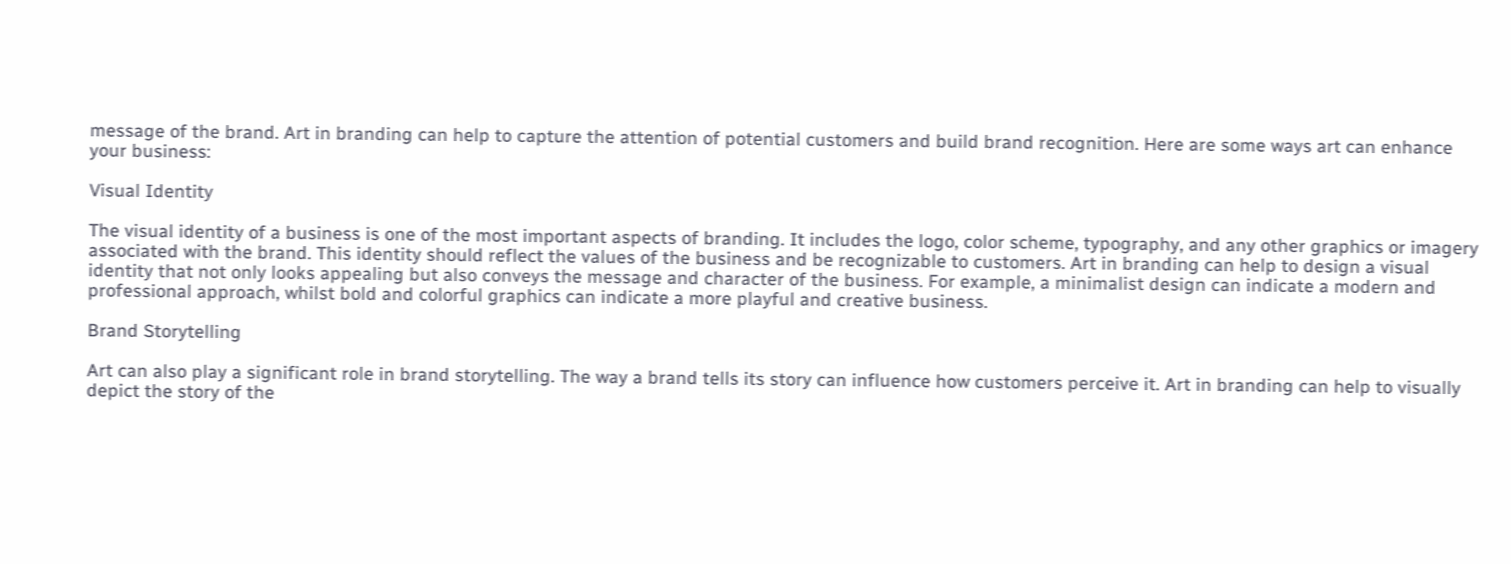message of the brand. Art in branding can help to capture the attention of potential customers and build brand recognition. Here are some ways art can enhance your business:

Visual Identity

The visual identity of a business is one of the most important aspects of branding. It includes the logo, color scheme, typography, and any other graphics or imagery associated with the brand. This identity should reflect the values of the business and be recognizable to customers. Art in branding can help to design a visual identity that not only looks appealing but also conveys the message and character of the business. For example, a minimalist design can indicate a modern and professional approach, whilst bold and colorful graphics can indicate a more playful and creative business.

Brand Storytelling

Art can also play a significant role in brand storytelling. The way a brand tells its story can influence how customers perceive it. Art in branding can help to visually depict the story of the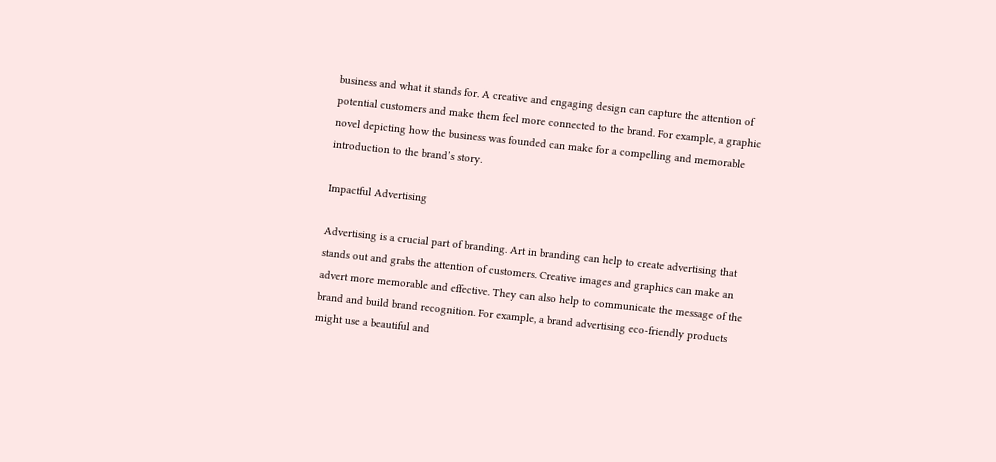business and what it stands for. A creative and engaging design can capture the attention of potential customers and make them feel more connected to the brand. For example, a graphic novel depicting how the business was founded can make for a compelling and memorable introduction to the brand’s story.

Impactful Advertising

Advertising is a crucial part of branding. Art in branding can help to create advertising that stands out and grabs the attention of customers. Creative images and graphics can make an advert more memorable and effective. They can also help to communicate the message of the brand and build brand recognition. For example, a brand advertising eco-friendly products might use a beautiful and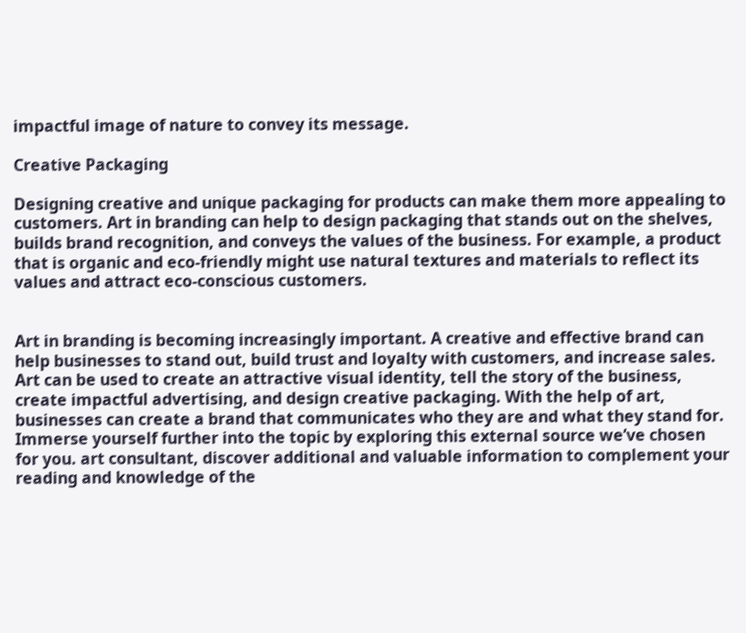impactful image of nature to convey its message.

Creative Packaging

Designing creative and unique packaging for products can make them more appealing to customers. Art in branding can help to design packaging that stands out on the shelves, builds brand recognition, and conveys the values of the business. For example, a product that is organic and eco-friendly might use natural textures and materials to reflect its values and attract eco-conscious customers.


Art in branding is becoming increasingly important. A creative and effective brand can help businesses to stand out, build trust and loyalty with customers, and increase sales. Art can be used to create an attractive visual identity, tell the story of the business, create impactful advertising, and design creative packaging. With the help of art, businesses can create a brand that communicates who they are and what they stand for. Immerse yourself further into the topic by exploring this external source we’ve chosen for you. art consultant, discover additional and valuable information to complement your reading and knowledge of the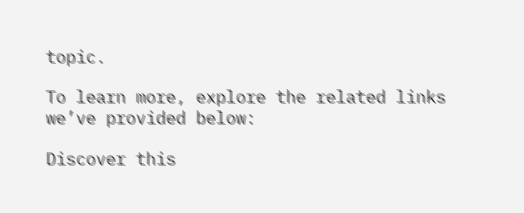topic.

To learn more, explore the related links we’ve provided below:

Discover this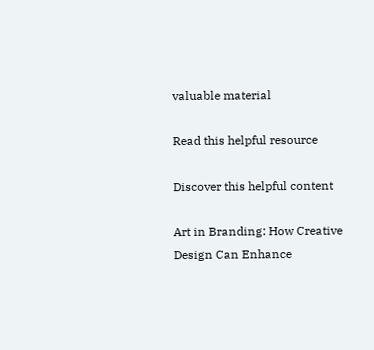valuable material

Read this helpful resource

Discover this helpful content

Art in Branding: How Creative Design Can Enhance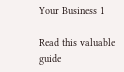Your Business 1

Read this valuable guide